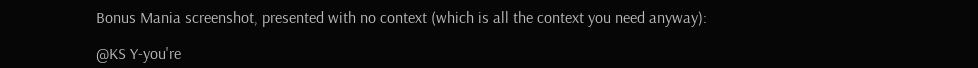Bonus Mania screenshot, presented with no context (which is all the context you need anyway):

@KS Y-you're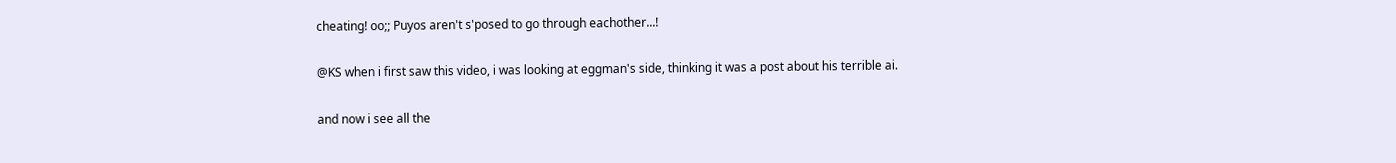cheating! oo;; Puyos aren't s'posed to go through eachother...!

@KS when i first saw this video, i was looking at eggman's side, thinking it was a post about his terrible ai.

and now i see all the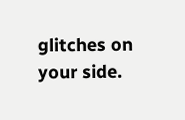glitches on your side.